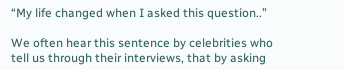“My life changed when I asked this question..”

We often hear this sentence by celebrities who tell us through their interviews, that by asking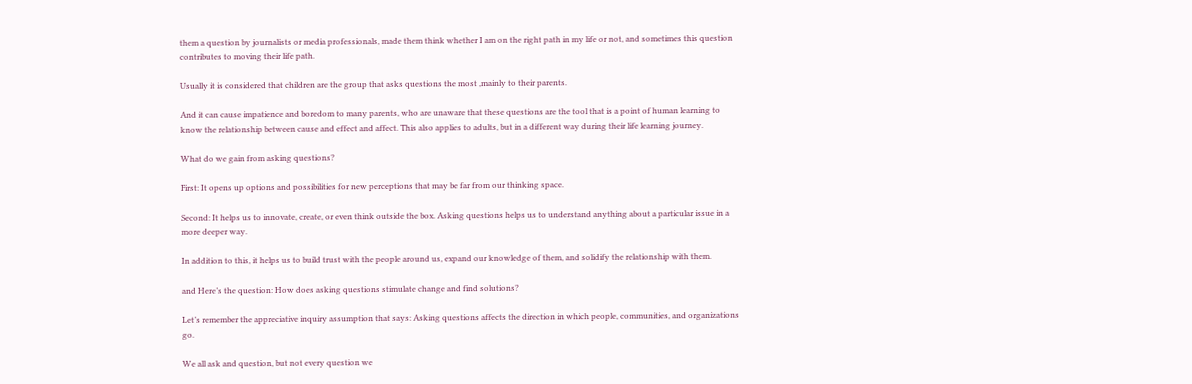them a question by journalists or media professionals, made them think whether I am on the right path in my life or not, and sometimes this question contributes to moving their life path.

Usually it is considered that children are the group that asks questions the most ,mainly to their parents.

And it can cause impatience and boredom to many parents, who are unaware that these questions are the tool that is a point of human learning to know the relationship between cause and effect and affect. This also applies to adults, but in a different way during their life learning journey.

What do we gain from asking questions?

First: It opens up options and possibilities for new perceptions that may be far from our thinking space.

Second: It helps us to innovate, create, or even think outside the box. Asking questions helps us to understand anything about a particular issue in a more deeper way.

In addition to this, it helps us to build trust with the people around us, expand our knowledge of them, and solidify the relationship with them.

and Here’s the question: How does asking questions stimulate change and find solutions?

Let’s remember the appreciative inquiry assumption that says: Asking questions affects the direction in which people, communities, and organizations go.

We all ask and question, but not every question we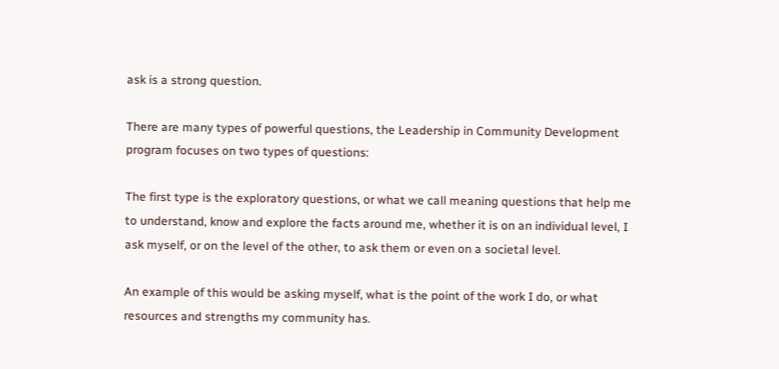ask is a strong question.

There are many types of powerful questions, the Leadership in Community Development program focuses on two types of questions:

The first type is the exploratory questions, or what we call meaning questions that help me to understand, know and explore the facts around me, whether it is on an individual level, I ask myself, or on the level of the other, to ask them or even on a societal level.

An example of this would be asking myself, what is the point of the work I do, or what resources and strengths my community has.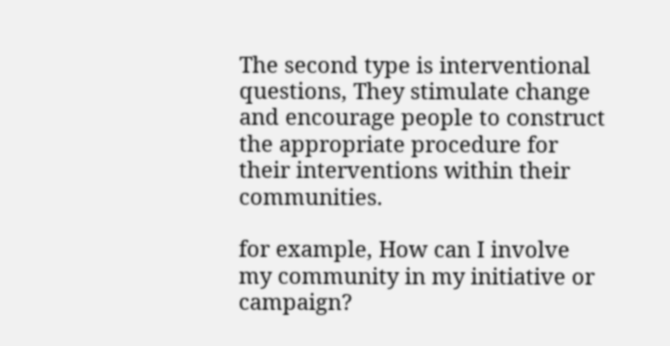The second type is interventional questions, They stimulate change and encourage people to construct the appropriate procedure for their interventions within their communities.

for example, How can I involve my community in my initiative or campaign?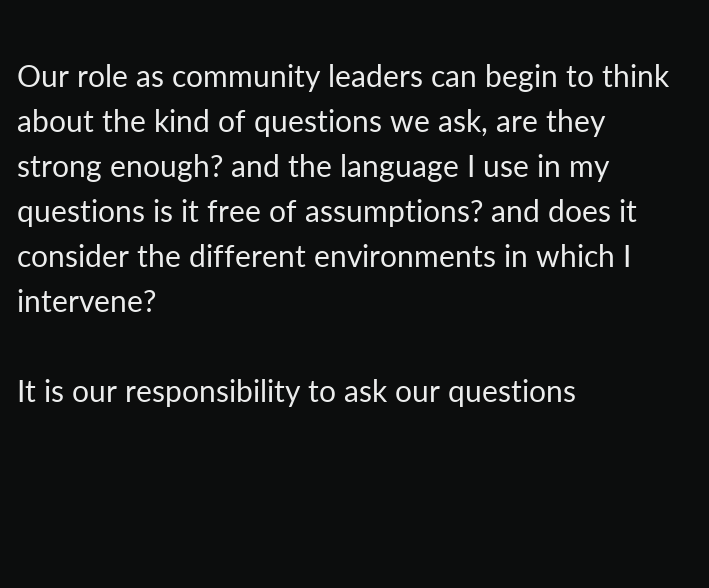Our role as community leaders can begin to think about the kind of questions we ask, are they strong enough? and the language I use in my questions is it free of assumptions? and does it consider the different environments in which I intervene?

It is our responsibility to ask our questions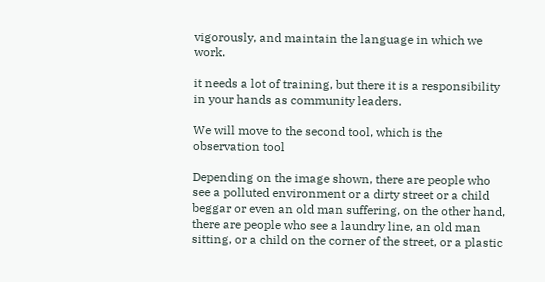vigorously, and maintain the language in which we work.

it needs a lot of training, but there it is a responsibility in your hands as community leaders.

We will move to the second tool, which is the observation tool

Depending on the image shown, there are people who see a polluted environment or a dirty street or a child beggar or even an old man suffering, on the other hand, there are people who see a laundry line, an old man sitting, or a child on the corner of the street, or a plastic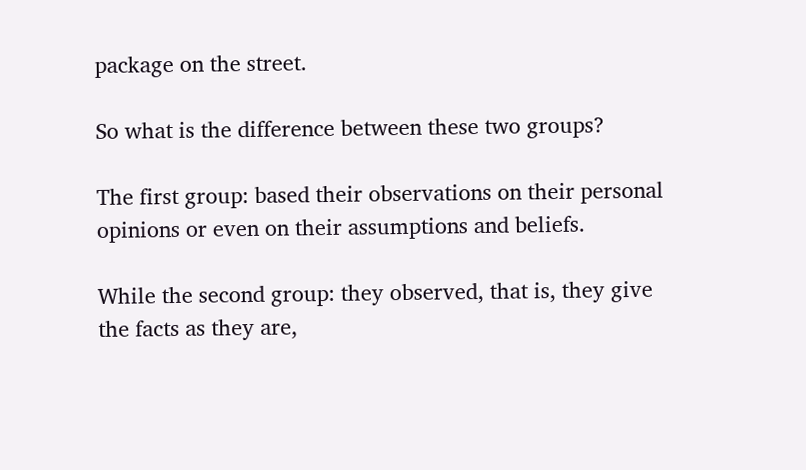package on the street.

So what is the difference between these two groups?

The first group: based their observations on their personal opinions or even on their assumptions and beliefs.

While the second group: they observed, that is, they give the facts as they are,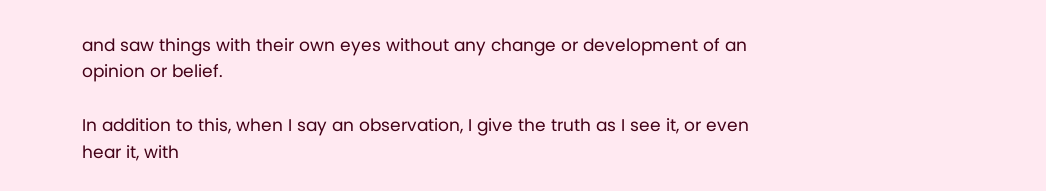and saw things with their own eyes without any change or development of an opinion or belief.

In addition to this, when I say an observation, I give the truth as I see it, or even hear it, with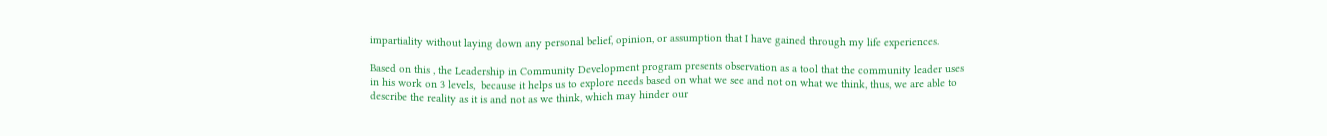impartiality without laying down any personal belief, opinion, or assumption that I have gained through my life experiences.

Based on this , the Leadership in Community Development program presents observation as a tool that the community leader uses in his work on 3 levels,  because it helps us to explore needs based on what we see and not on what we think, thus, we are able to describe the reality as it is and not as we think, which may hinder our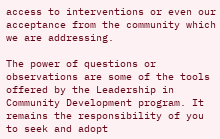access to interventions or even our acceptance from the community which we are addressing.

The power of questions or observations are some of the tools offered by the Leadership in Community Development program. It remains the responsibility of you to seek and adopt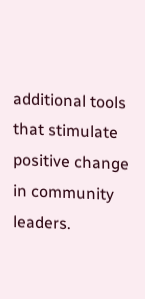additional tools that stimulate positive change in community leaders.